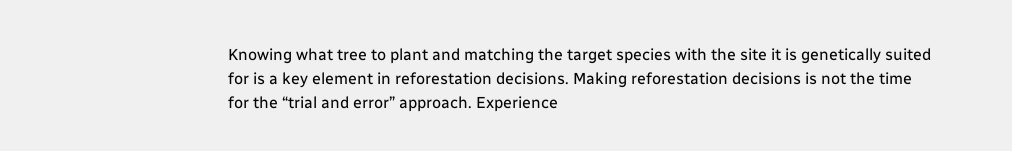Knowing what tree to plant and matching the target species with the site it is genetically suited for is a key element in reforestation decisions. Making reforestation decisions is not the time for the “trial and error” approach. Experience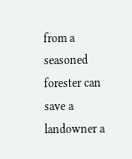from a seasoned forester can save a landowner a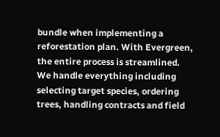bundle when implementing a reforestation plan. With Evergreen, the entire process is streamlined. We handle everything including selecting target species, ordering trees, handling contracts and field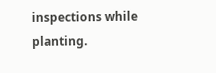inspections while planting.